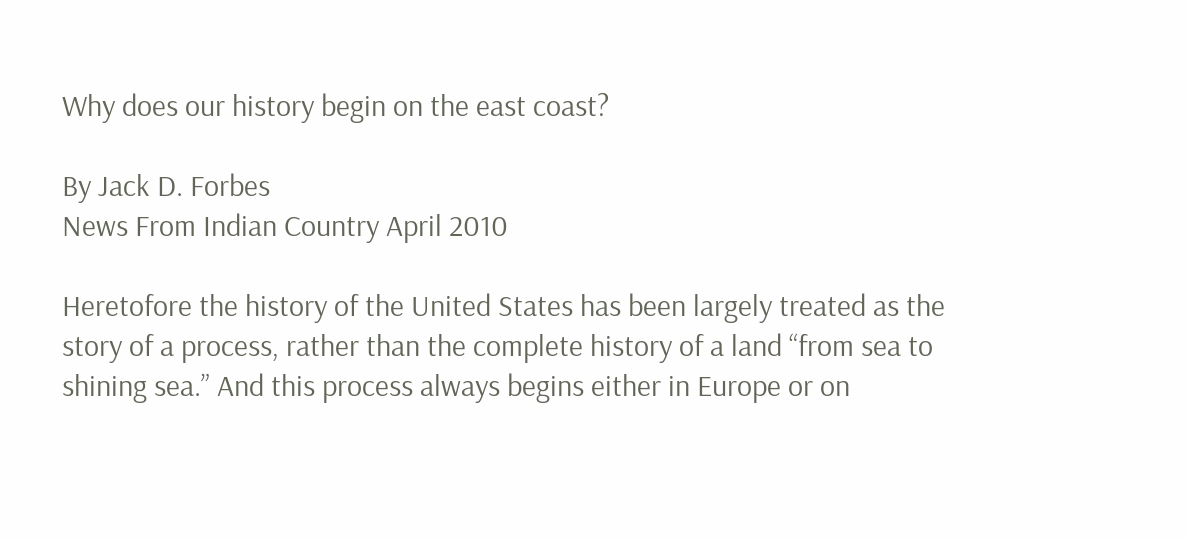Why does our history begin on the east coast?

By Jack D. Forbes
News From Indian Country April 2010

Heretofore the history of the United States has been largely treated as the story of a process, rather than the complete history of a land “from sea to shining sea.” And this process always begins either in Europe or on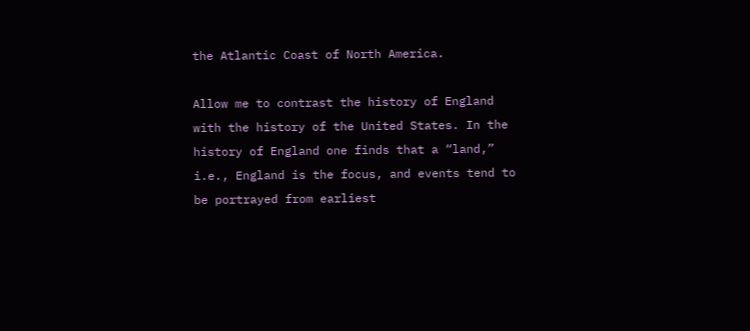the Atlantic Coast of North America.

Allow me to contrast the history of England with the history of the United States. In the history of England one finds that a “land,” i.e., England is the focus, and events tend to be portrayed from earliest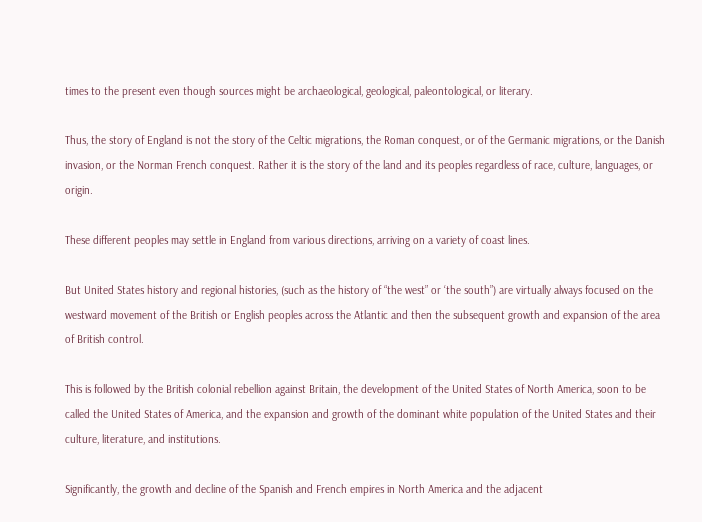times to the present even though sources might be archaeological, geological, paleontological, or literary.

Thus, the story of England is not the story of the Celtic migrations, the Roman conquest, or of the Germanic migrations, or the Danish invasion, or the Norman French conquest. Rather it is the story of the land and its peoples regardless of race, culture, languages, or origin.

These different peoples may settle in England from various directions, arriving on a variety of coast lines.

But United States history and regional histories, (such as the history of “the west” or ‘the south”) are virtually always focused on the westward movement of the British or English peoples across the Atlantic and then the subsequent growth and expansion of the area of British control.

This is followed by the British colonial rebellion against Britain, the development of the United States of North America, soon to be called the United States of America, and the expansion and growth of the dominant white population of the United States and their culture, literature, and institutions.

Significantly, the growth and decline of the Spanish and French empires in North America and the adjacent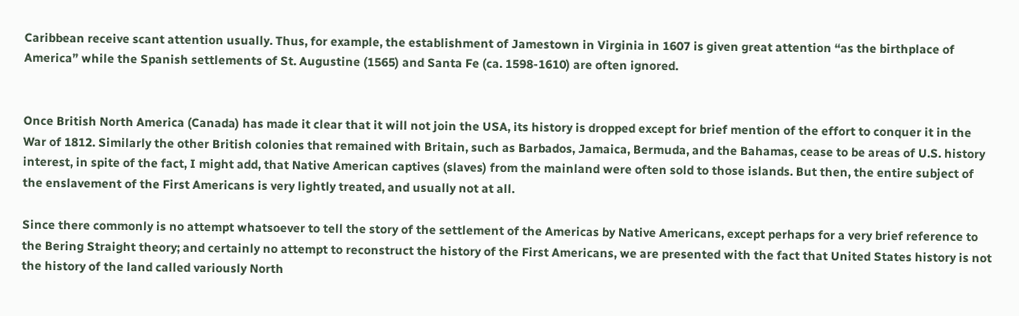Caribbean receive scant attention usually. Thus, for example, the establishment of Jamestown in Virginia in 1607 is given great attention “as the birthplace of America” while the Spanish settlements of St. Augustine (1565) and Santa Fe (ca. 1598-1610) are often ignored.


Once British North America (Canada) has made it clear that it will not join the USA, its history is dropped except for brief mention of the effort to conquer it in the War of 1812. Similarly the other British colonies that remained with Britain, such as Barbados, Jamaica, Bermuda, and the Bahamas, cease to be areas of U.S. history interest, in spite of the fact, I might add, that Native American captives (slaves) from the mainland were often sold to those islands. But then, the entire subject of the enslavement of the First Americans is very lightly treated, and usually not at all.

Since there commonly is no attempt whatsoever to tell the story of the settlement of the Americas by Native Americans, except perhaps for a very brief reference to the Bering Straight theory; and certainly no attempt to reconstruct the history of the First Americans, we are presented with the fact that United States history is not the history of the land called variously North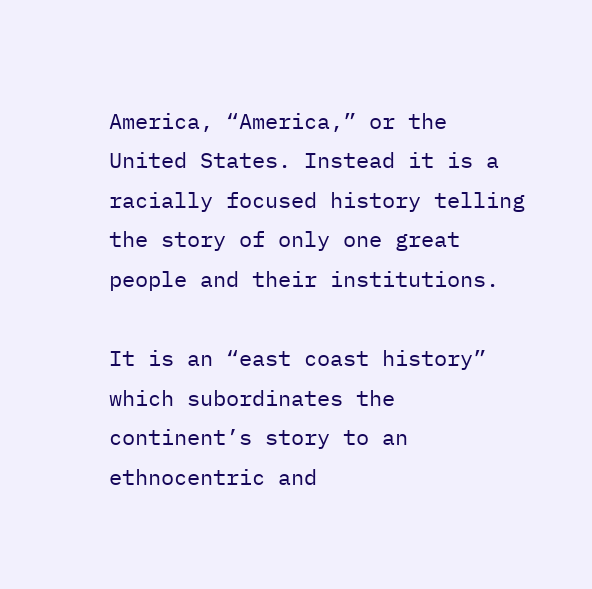America, “America,” or the United States. Instead it is a racially focused history telling the story of only one great people and their institutions.

It is an “east coast history” which subordinates the continent’s story to an ethnocentric and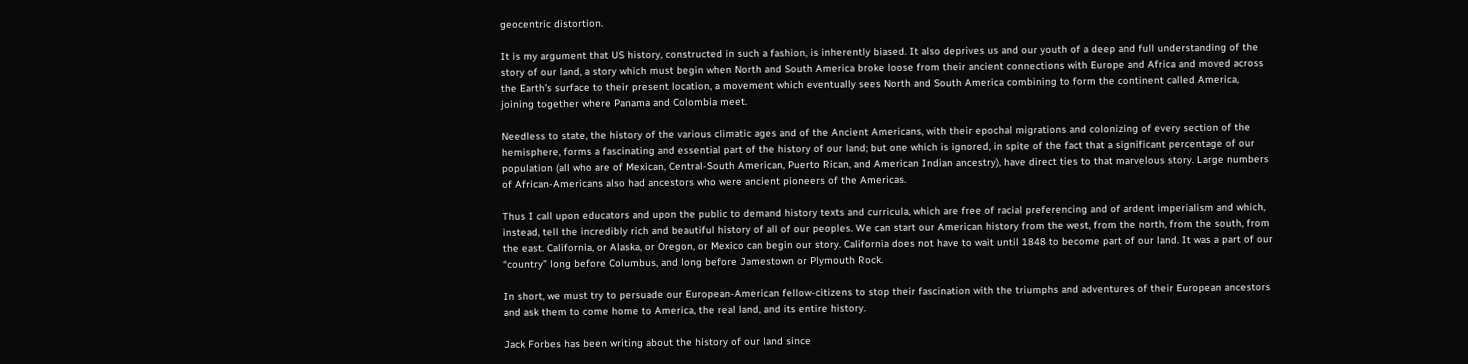geocentric distortion.

It is my argument that US history, constructed in such a fashion, is inherently biased. It also deprives us and our youth of a deep and full understanding of the story of our land, a story which must begin when North and South America broke loose from their ancient connections with Europe and Africa and moved across the Earth’s surface to their present location, a movement which eventually sees North and South America combining to form the continent called America, joining together where Panama and Colombia meet.

Needless to state, the history of the various climatic ages and of the Ancient Americans, with their epochal migrations and colonizing of every section of the hemisphere, forms a fascinating and essential part of the history of our land; but one which is ignored, in spite of the fact that a significant percentage of our population (all who are of Mexican, Central-South American, Puerto Rican, and American Indian ancestry), have direct ties to that marvelous story. Large numbers of African-Americans also had ancestors who were ancient pioneers of the Americas.

Thus I call upon educators and upon the public to demand history texts and curricula, which are free of racial preferencing and of ardent imperialism and which, instead, tell the incredibly rich and beautiful history of all of our peoples. We can start our American history from the west, from the north, from the south, from the east. California, or Alaska, or Oregon, or Mexico can begin our story. California does not have to wait until 1848 to become part of our land. It was a part of our “country” long before Columbus, and long before Jamestown or Plymouth Rock.

In short, we must try to persuade our European-American fellow-citizens to stop their fascination with the triumphs and adventures of their European ancestors and ask them to come home to America, the real land, and its entire history.

Jack Forbes has been writing about the history of our land since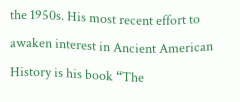the 1950s. His most recent effort to awaken interest in Ancient American History is his book “The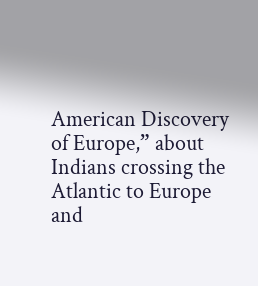American Discovery of Europe,” about Indians crossing the Atlantic to Europe and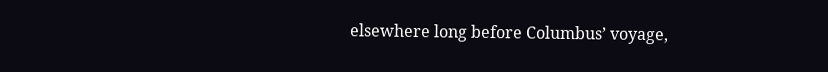elsewhere long before Columbus’ voyage,